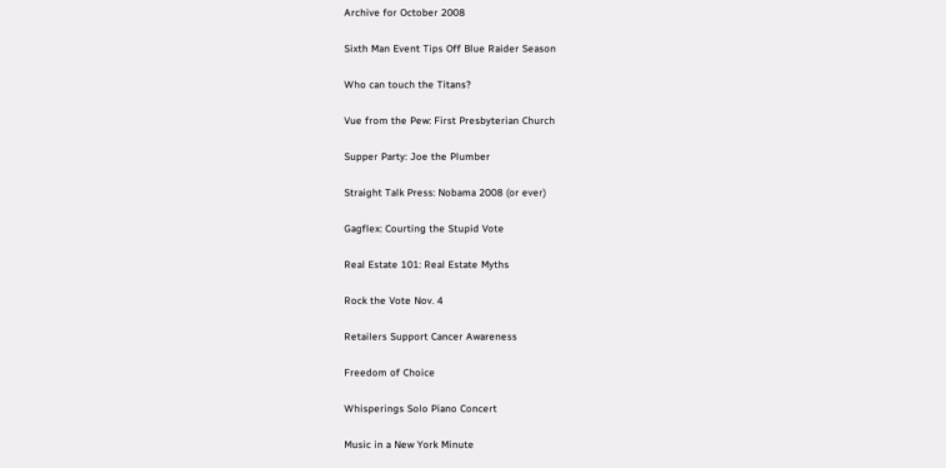Archive for October 2008

Sixth Man Event Tips Off Blue Raider Season

Who can touch the Titans?

Vue from the Pew: First Presbyterian Church

Supper Party: Joe the Plumber

Straight Talk Press: Nobama 2008 (or ever)

Gagflex: Courting the Stupid Vote

Real Estate 101: Real Estate Myths

Rock the Vote Nov. 4

Retailers Support Cancer Awareness

Freedom of Choice

Whisperings Solo Piano Concert

Music in a New York Minute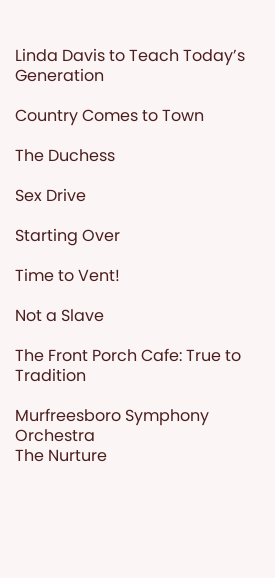Linda Davis to Teach Today’s Generation

Country Comes to Town

The Duchess

Sex Drive

Starting Over

Time to Vent!

Not a Slave

The Front Porch Cafe: True to Tradition

Murfreesboro Symphony Orchestra
The Nurture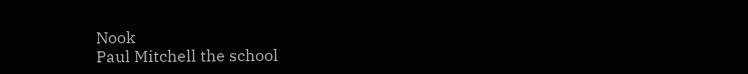Nook
Paul Mitchell the school